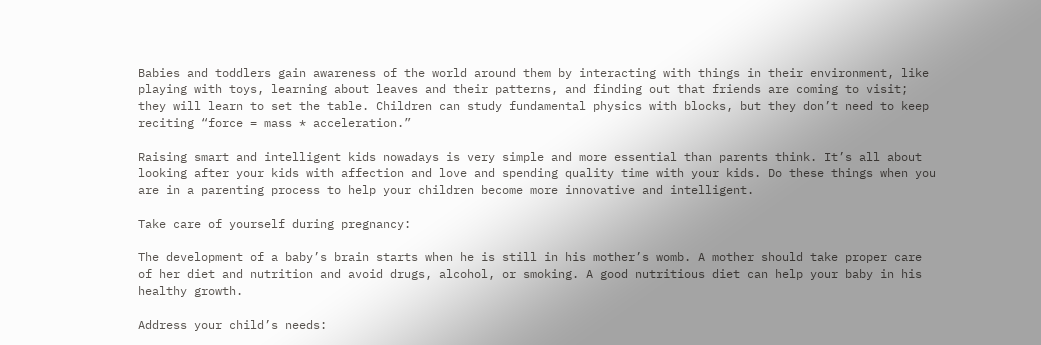Babies and toddlers gain awareness of the world around them by interacting with things in their environment, like playing with toys, learning about leaves and their patterns, and finding out that friends are coming to visit; they will learn to set the table. Children can study fundamental physics with blocks, but they don’t need to keep reciting “force = mass * acceleration.”

Raising smart and intelligent kids nowadays is very simple and more essential than parents think. It’s all about looking after your kids with affection and love and spending quality time with your kids. Do these things when you are in a parenting process to help your children become more innovative and intelligent.

Take care of yourself during pregnancy:

The development of a baby’s brain starts when he is still in his mother’s womb. A mother should take proper care of her diet and nutrition and avoid drugs, alcohol, or smoking. A good nutritious diet can help your baby in his healthy growth.

Address your child’s needs: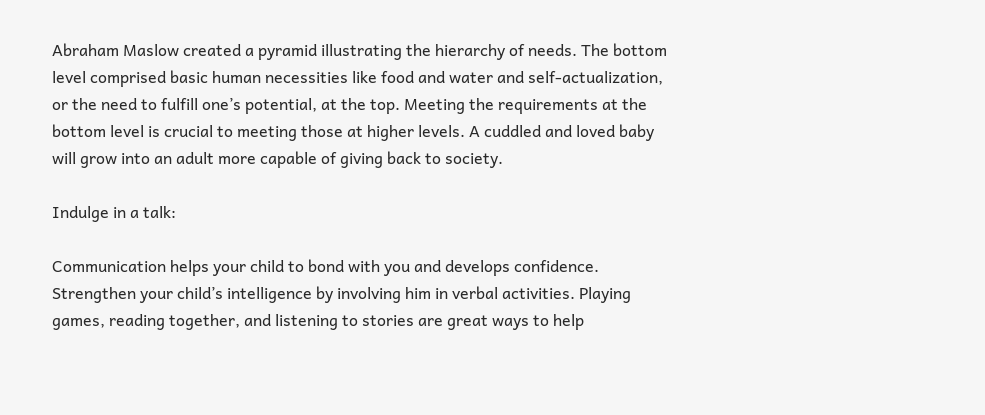Abraham Maslow created a pyramid illustrating the hierarchy of needs. The bottom level comprised basic human necessities like food and water and self-actualization, or the need to fulfill one’s potential, at the top. Meeting the requirements at the bottom level is crucial to meeting those at higher levels. A cuddled and loved baby will grow into an adult more capable of giving back to society.

Indulge in a talk:

Communication helps your child to bond with you and develops confidence. Strengthen your child’s intelligence by involving him in verbal activities. Playing games, reading together, and listening to stories are great ways to help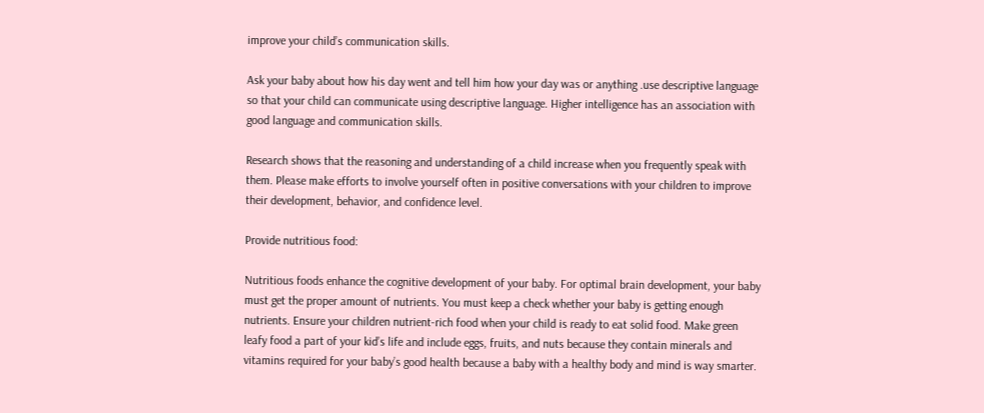improve your child’s communication skills.

Ask your baby about how his day went and tell him how your day was or anything .use descriptive language so that your child can communicate using descriptive language. Higher intelligence has an association with good language and communication skills.

Research shows that the reasoning and understanding of a child increase when you frequently speak with them. Please make efforts to involve yourself often in positive conversations with your children to improve their development, behavior, and confidence level.

Provide nutritious food:

Nutritious foods enhance the cognitive development of your baby. For optimal brain development, your baby must get the proper amount of nutrients. You must keep a check whether your baby is getting enough nutrients. Ensure your children nutrient-rich food when your child is ready to eat solid food. Make green leafy food a part of your kid’s life and include eggs, fruits, and nuts because they contain minerals and vitamins required for your baby’s good health because a baby with a healthy body and mind is way smarter.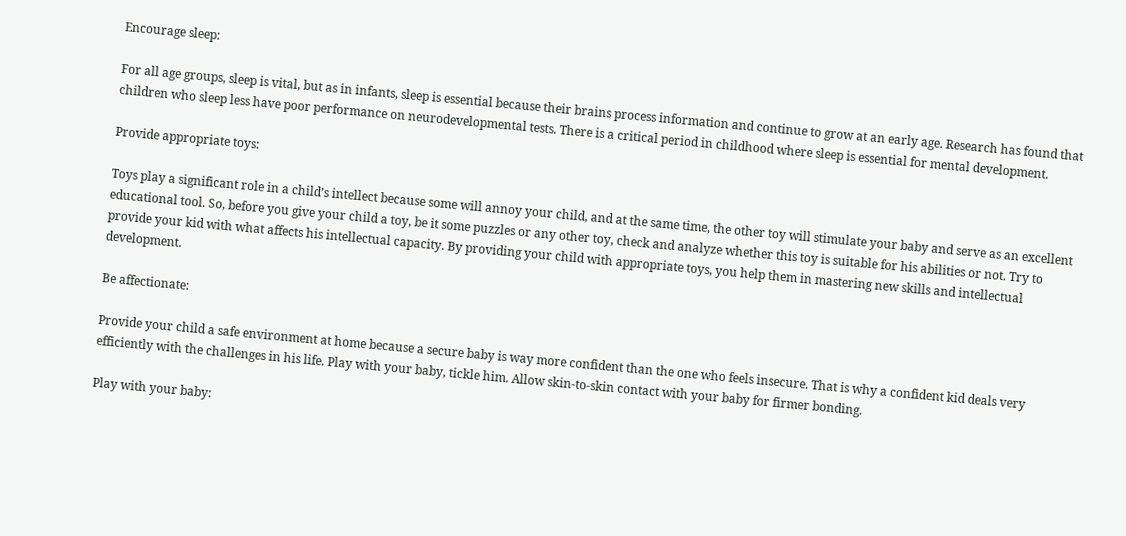Encourage sleep:

For all age groups, sleep is vital, but as in infants, sleep is essential because their brains process information and continue to grow at an early age. Research has found that children who sleep less have poor performance on neurodevelopmental tests. There is a critical period in childhood where sleep is essential for mental development.

Provide appropriate toys:

Toys play a significant role in a child’s intellect because some will annoy your child, and at the same time, the other toy will stimulate your baby and serve as an excellent educational tool. So, before you give your child a toy, be it some puzzles or any other toy, check and analyze whether this toy is suitable for his abilities or not. Try to provide your kid with what affects his intellectual capacity. By providing your child with appropriate toys, you help them in mastering new skills and intellectual development.

Be affectionate:

Provide your child a safe environment at home because a secure baby is way more confident than the one who feels insecure. That is why a confident kid deals very efficiently with the challenges in his life. Play with your baby, tickle him. Allow skin-to-skin contact with your baby for firmer bonding.

Play with your baby: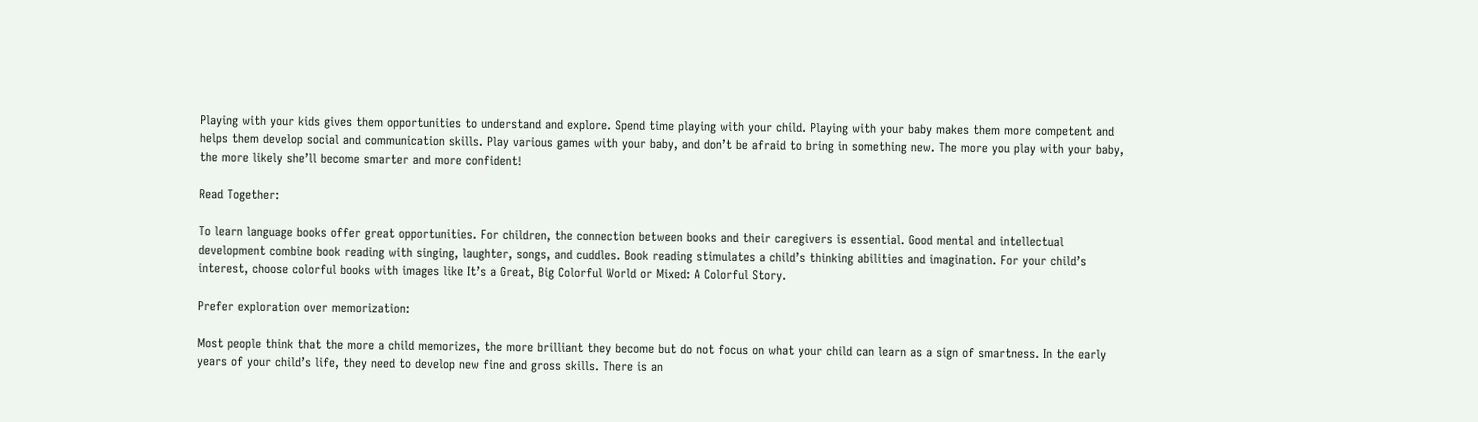Playing with your kids gives them opportunities to understand and explore. Spend time playing with your child. Playing with your baby makes them more competent and helps them develop social and communication skills. Play various games with your baby, and don’t be afraid to bring in something new. The more you play with your baby, the more likely she’ll become smarter and more confident!

Read Together:

To learn language books offer great opportunities. For children, the connection between books and their caregivers is essential. Good mental and intellectual development combine book reading with singing, laughter, songs, and cuddles. Book reading stimulates a child’s thinking abilities and imagination. For your child’s interest, choose colorful books with images like It’s a Great, Big Colorful World or Mixed: A Colorful Story.

Prefer exploration over memorization:

Most people think that the more a child memorizes, the more brilliant they become but do not focus on what your child can learn as a sign of smartness. In the early years of your child’s life, they need to develop new fine and gross skills. There is an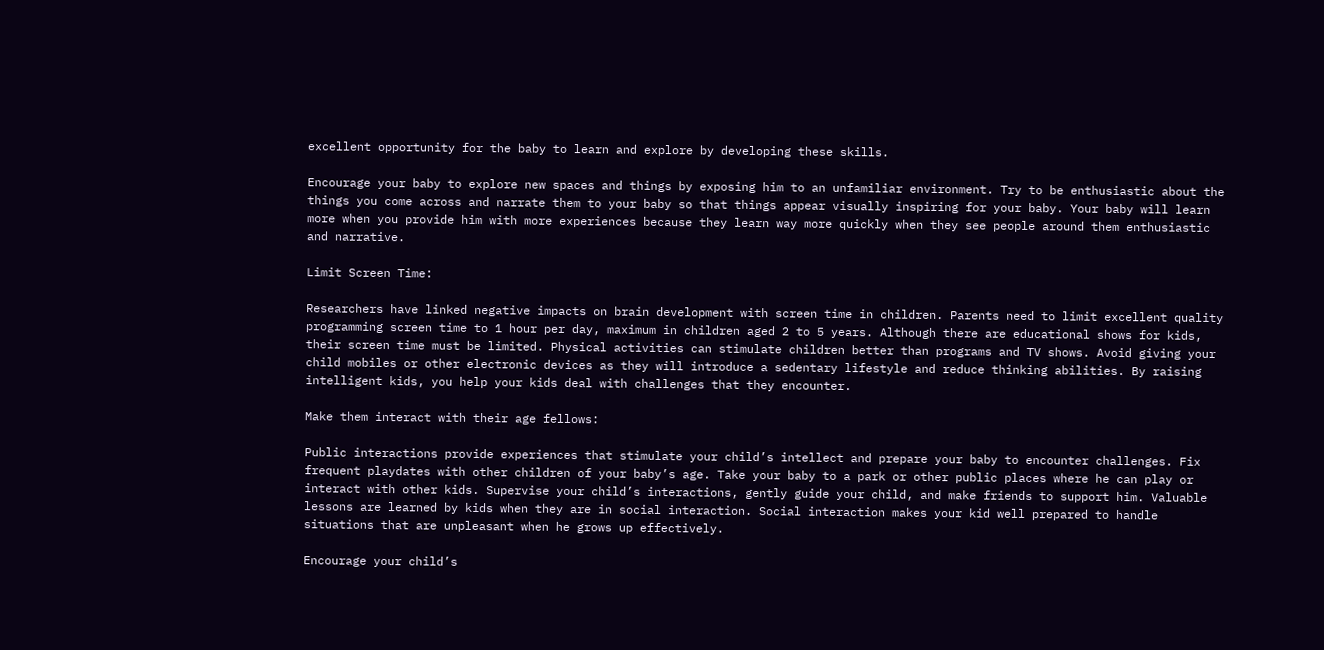excellent opportunity for the baby to learn and explore by developing these skills.

Encourage your baby to explore new spaces and things by exposing him to an unfamiliar environment. Try to be enthusiastic about the things you come across and narrate them to your baby so that things appear visually inspiring for your baby. Your baby will learn more when you provide him with more experiences because they learn way more quickly when they see people around them enthusiastic and narrative.

Limit Screen Time:

Researchers have linked negative impacts on brain development with screen time in children. Parents need to limit excellent quality programming screen time to 1 hour per day, maximum in children aged 2 to 5 years. Although there are educational shows for kids, their screen time must be limited. Physical activities can stimulate children better than programs and TV shows. Avoid giving your child mobiles or other electronic devices as they will introduce a sedentary lifestyle and reduce thinking abilities. By raising intelligent kids, you help your kids deal with challenges that they encounter.

Make them interact with their age fellows:

Public interactions provide experiences that stimulate your child’s intellect and prepare your baby to encounter challenges. Fix frequent playdates with other children of your baby’s age. Take your baby to a park or other public places where he can play or interact with other kids. Supervise your child’s interactions, gently guide your child, and make friends to support him. Valuable lessons are learned by kids when they are in social interaction. Social interaction makes your kid well prepared to handle situations that are unpleasant when he grows up effectively.

Encourage your child’s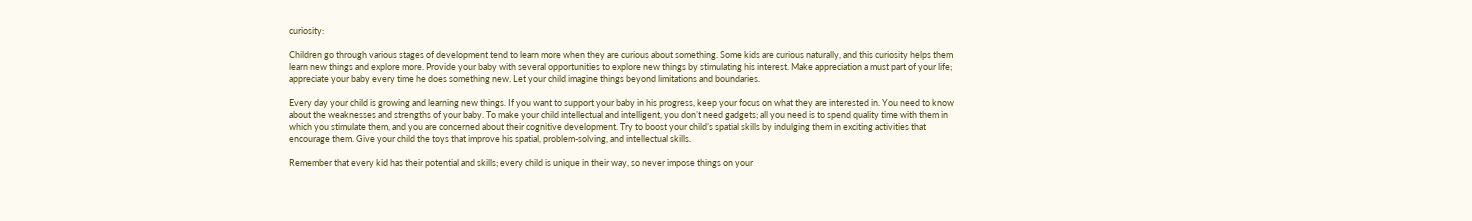curiosity:

Children go through various stages of development tend to learn more when they are curious about something. Some kids are curious naturally, and this curiosity helps them learn new things and explore more. Provide your baby with several opportunities to explore new things by stimulating his interest. Make appreciation a must part of your life; appreciate your baby every time he does something new. Let your child imagine things beyond limitations and boundaries.

Every day your child is growing and learning new things. If you want to support your baby in his progress, keep your focus on what they are interested in. You need to know about the weaknesses and strengths of your baby. To make your child intellectual and intelligent, you don’t need gadgets; all you need is to spend quality time with them in which you stimulate them, and you are concerned about their cognitive development. Try to boost your child’s spatial skills by indulging them in exciting activities that encourage them. Give your child the toys that improve his spatial, problem-solving, and intellectual skills.

Remember that every kid has their potential and skills; every child is unique in their way, so never impose things on your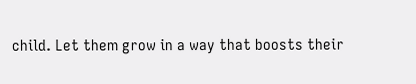child. Let them grow in a way that boosts their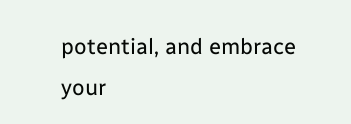potential, and embrace your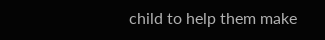child to help them make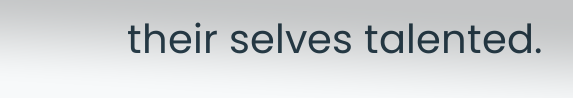their selves talented.